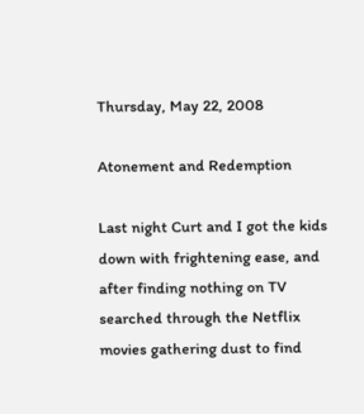Thursday, May 22, 2008

Atonement and Redemption

Last night Curt and I got the kids down with frightening ease, and after finding nothing on TV searched through the Netflix movies gathering dust to find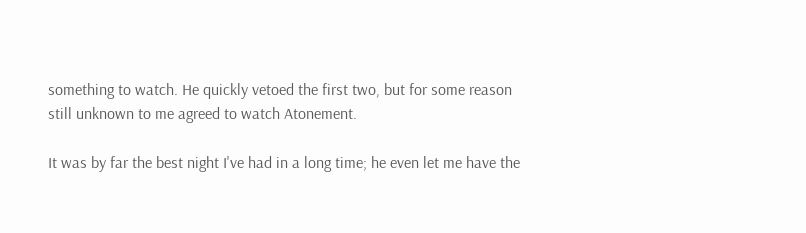something to watch. He quickly vetoed the first two, but for some reason still unknown to me agreed to watch Atonement.

It was by far the best night I've had in a long time; he even let me have the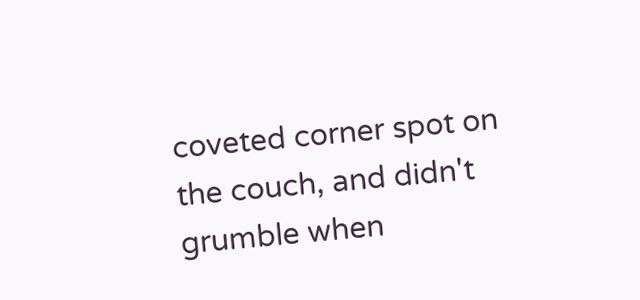coveted corner spot on the couch, and didn't grumble when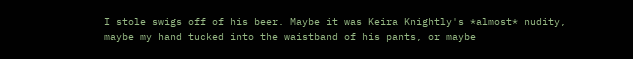I stole swigs off of his beer. Maybe it was Keira Knightly's *almost* nudity, maybe my hand tucked into the waistband of his pants, or maybe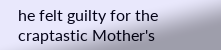he felt guilty for the craptastic Mother's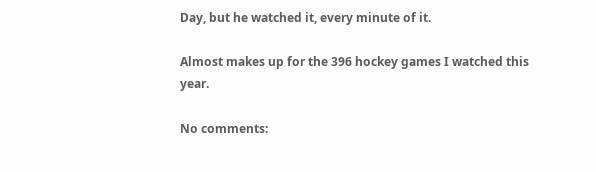Day, but he watched it, every minute of it.

Almost makes up for the 396 hockey games I watched this year.

No comments: